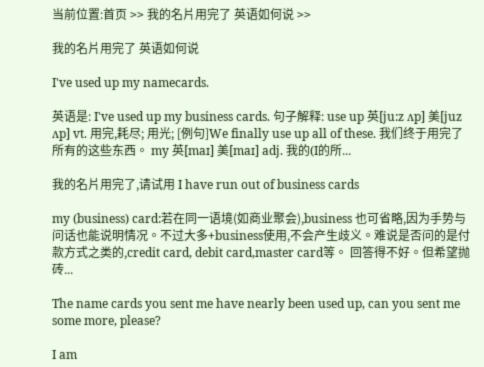当前位置:首页 >> 我的名片用完了 英语如何说 >>

我的名片用完了 英语如何说

I've used up my namecards.

英语是: I've used up my business cards. 句子解释: use up 英[ju:z ʌp] 美[juz ʌp] vt. 用完,耗尽; 用光; [例句]We finally use up all of these. 我们终于用完了所有的这些东西。 my 英[maɪ] 美[maɪ] adj. 我的(I的所...

我的名片用完了,请试用 I have run out of business cards

my (business) card:若在同一语境(如商业聚会),business 也可省略,因为手势与问话也能说明情况。不过大多+business使用,不会产生歧义。难说是否问的是付款方式之类的,credit card, debit card,master card等。 回答得不好。但希望抛砖...

The name cards you sent me have nearly been used up, can you sent me some more, please?

I am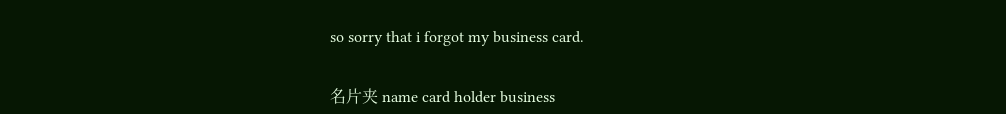so sorry that i forgot my business card.


名片夹 name card holder business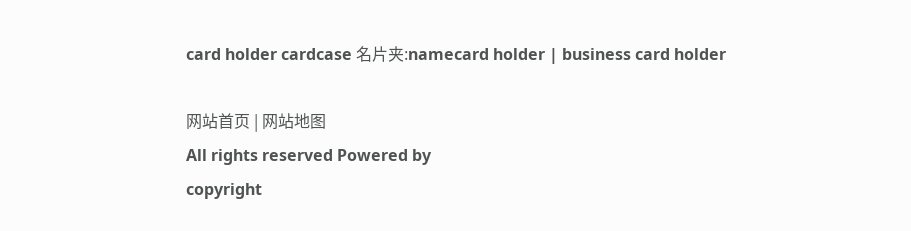card holder cardcase 名片夹:namecard holder | business card holder

网站首页 | 网站地图
All rights reserved Powered by
copyright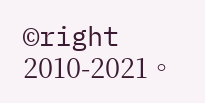©right 2010-2021。